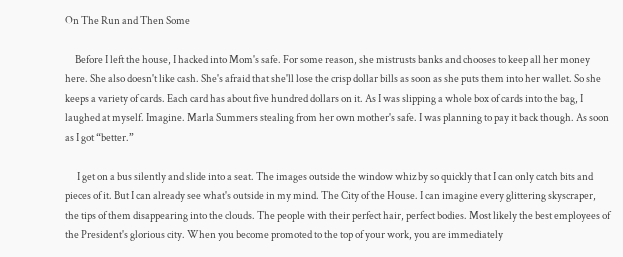On The Run and Then Some

     Before I left the house, I hacked into Mom's safe. For some reason, she mistrusts banks and chooses to keep all her money here. She also doesn't like cash. She's afraid that she'll lose the crisp dollar bills as soon as she puts them into her wallet. So she keeps a variety of cards. Each card has about five hundred dollars on it. As I was slipping a whole box of cards into the bag, I laughed at myself. Imagine. Marla Summers stealing from her own mother's safe. I was planning to pay it back though. As soon as I got “better.”

      I get on a bus silently and slide into a seat. The images outside the window whiz by so quickly that I can only catch bits and pieces of it. But I can already see what's outside in my mind. The City of the House. I can imagine every glittering skyscraper, the tips of them disappearing into the clouds. The people with their perfect hair, perfect bodies. Most likely the best employees of the President's glorious city. When you become promoted to the top of your work, you are immediately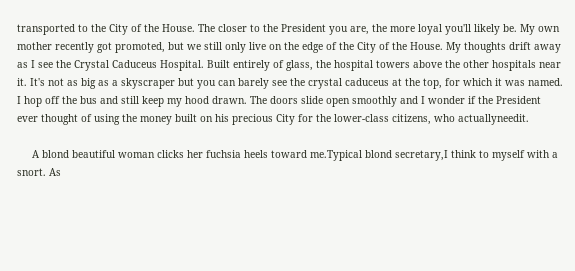transported to the City of the House. The closer to the President you are, the more loyal you'll likely be. My own mother recently got promoted, but we still only live on the edge of the City of the House. My thoughts drift away as I see the Crystal Caduceus Hospital. Built entirely of glass, the hospital towers above the other hospitals near it. It's not as big as a skyscraper but you can barely see the crystal caduceus at the top, for which it was named. I hop off the bus and still keep my hood drawn. The doors slide open smoothly and I wonder if the President ever thought of using the money built on his precious City for the lower-class citizens, who actuallyneedit.

     A blond beautiful woman clicks her fuchsia heels toward me.Typical blond secretary,I think to myself with a snort. As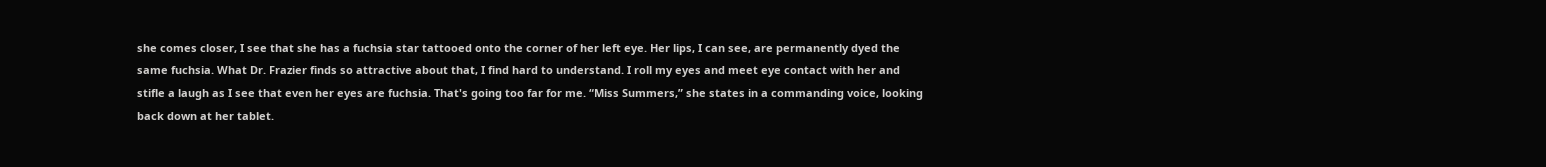she comes closer, I see that she has a fuchsia star tattooed onto the corner of her left eye. Her lips, I can see, are permanently dyed the same fuchsia. What Dr. Frazier finds so attractive about that, I find hard to understand. I roll my eyes and meet eye contact with her and stifle a laugh as I see that even her eyes are fuchsia. That's going too far for me. “Miss Summers,” she states in a commanding voice, looking back down at her tablet.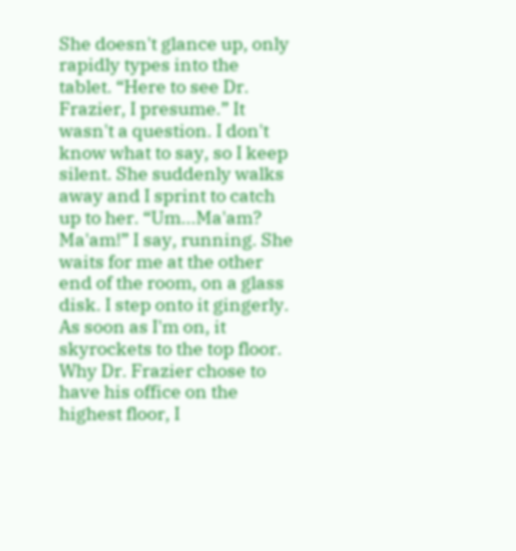She doesn't glance up, only rapidly types into the tablet. “Here to see Dr. Frazier, I presume.” It wasn't a question. I don't know what to say, so I keep silent. She suddenly walks away and I sprint to catch up to her. “Um...Ma'am? Ma'am!” I say, running. She waits for me at the other end of the room, on a glass disk. I step onto it gingerly. As soon as I'm on, it skyrockets to the top floor. Why Dr. Frazier chose to have his office on the highest floor, I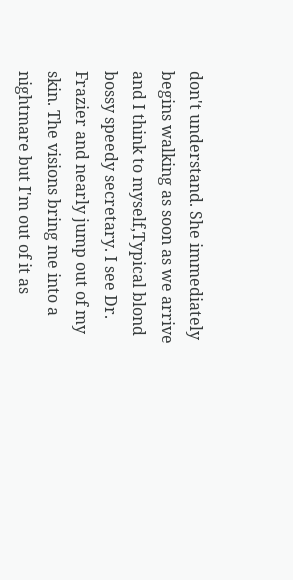don't understand. She immediately begins walking as soon as we arrive and I think to myself,Typical blond bossy speedy secretary. I see Dr. Frazier and nearly jump out of my skin. The visions bring me into a nightmare but I'm out of it as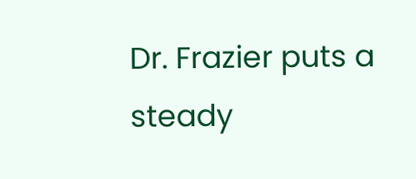Dr. Frazier puts a steady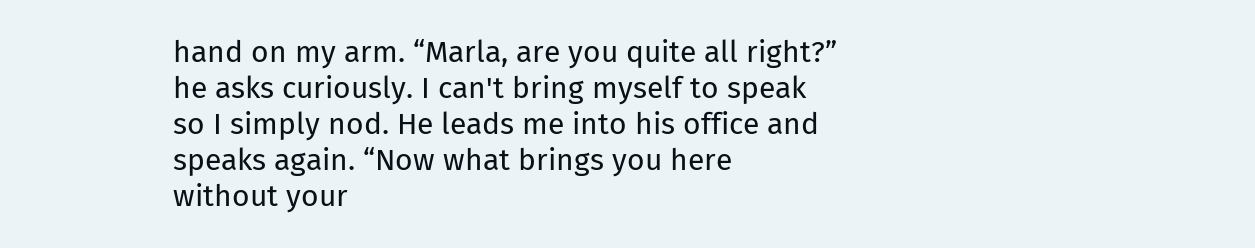hand on my arm. “Marla, are you quite all right?” he asks curiously. I can't bring myself to speak so I simply nod. He leads me into his office and speaks again. “Now what brings you here without your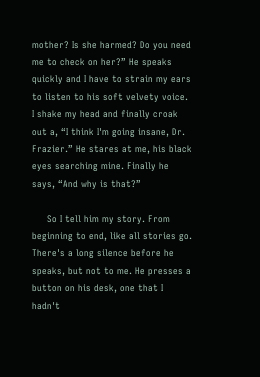mother? Is she harmed? Do you need me to check on her?” He speaks quickly and I have to strain my ears to listen to his soft velvety voice. I shake my head and finally croak out a, “I think I'm going insane, Dr. Frazier.” He stares at me, his black eyes searching mine. Finally he says, “And why is that?”

     So I tell him my story. From beginning to end, like all stories go. There's a long silence before he speaks, but not to me. He presses a button on his desk, one that I hadn't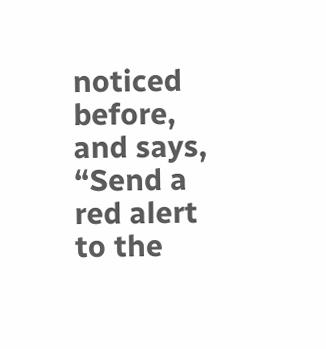noticed before, and says, “Send a red alert to the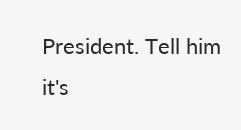President. Tell him it's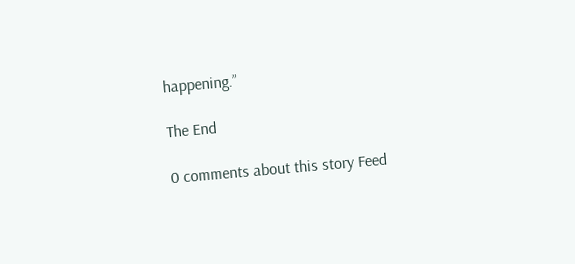happening.”

The End

0 comments about this story Feed